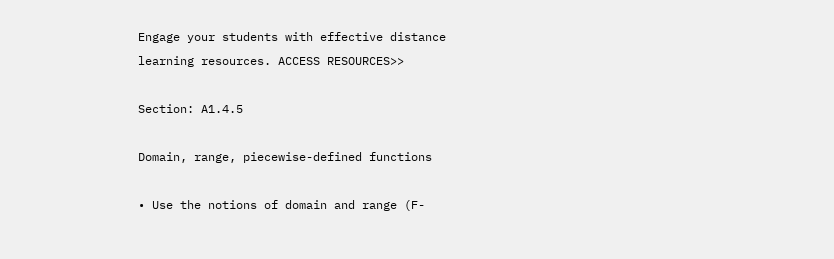Engage your students with effective distance learning resources. ACCESS RESOURCES>>

Section: A1.4.5

Domain, range, piecewise-defined functions

• Use the notions of domain and range (F-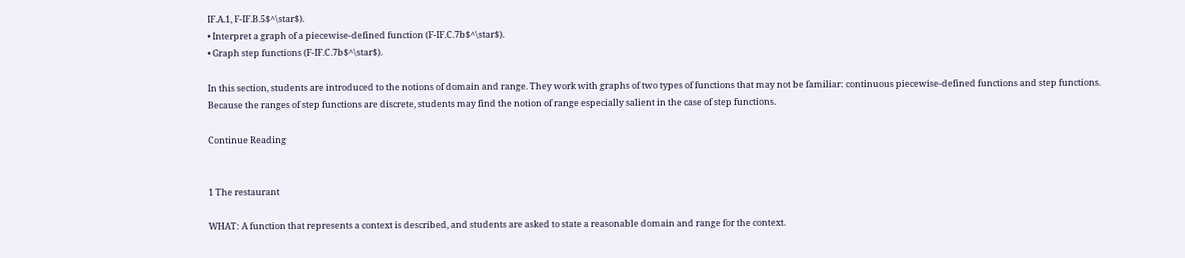IF.A.1, F-IF.B.5$^\star$).
• Interpret a graph of a piecewise-defined function (F-IF.C.7b$^\star$).
• Graph step functions (F-IF.C.7b$^\star$).

In this section, students are introduced to the notions of domain and range. They work with graphs of two types of functions that may not be familiar: continuous piecewise-defined functions and step functions. Because the ranges of step functions are discrete, students may find the notion of range especially salient in the case of step functions.

Continue Reading


1 The restaurant

WHAT: A function that represents a context is described, and students are asked to state a reasonable domain and range for the context.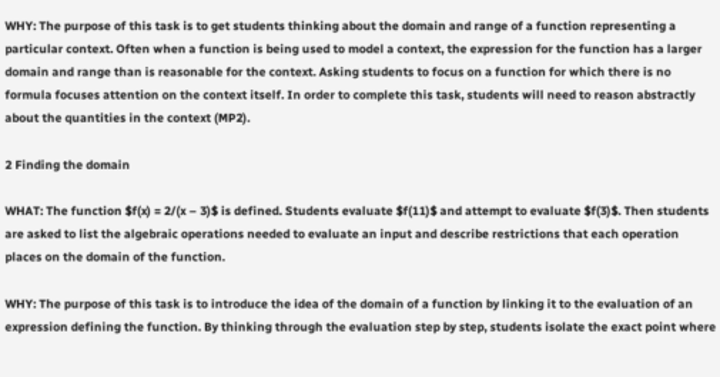WHY: The purpose of this task is to get students thinking about the domain and range of a function representing a particular context. Often when a function is being used to model a context, the expression for the function has a larger domain and range than is reasonable for the context. Asking students to focus on a function for which there is no formula focuses attention on the context itself. In order to complete this task, students will need to reason abstractly about the quantities in the context (MP2).

2 Finding the domain

WHAT: The function $f(x) = 2/(x – 3)$ is defined. Students evaluate $f(11)$ and attempt to evaluate $f(3)$. Then students are asked to list the algebraic operations needed to evaluate an input and describe restrictions that each operation places on the domain of the function.

WHY: The purpose of this task is to introduce the idea of the domain of a function by linking it to the evaluation of an expression defining the function. By thinking through the evaluation step by step, students isolate the exact point where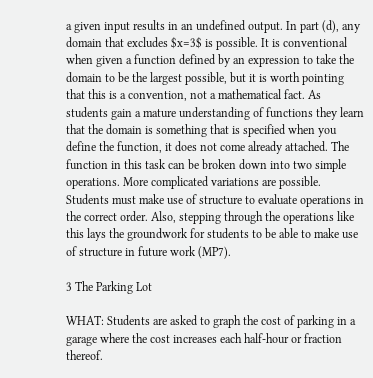a given input results in an undefined output. In part (d), any domain that excludes $x=3$ is possible. It is conventional when given a function defined by an expression to take the domain to be the largest possible, but it is worth pointing that this is a convention, not a mathematical fact. As students gain a mature understanding of functions they learn that the domain is something that is specified when you define the function, it does not come already attached. The function in this task can be broken down into two simple operations. More complicated variations are possible. Students must make use of structure to evaluate operations in the correct order. Also, stepping through the operations like this lays the groundwork for students to be able to make use of structure in future work (MP7).

3 The Parking Lot

WHAT: Students are asked to graph the cost of parking in a garage where the cost increases each half-hour or fraction thereof.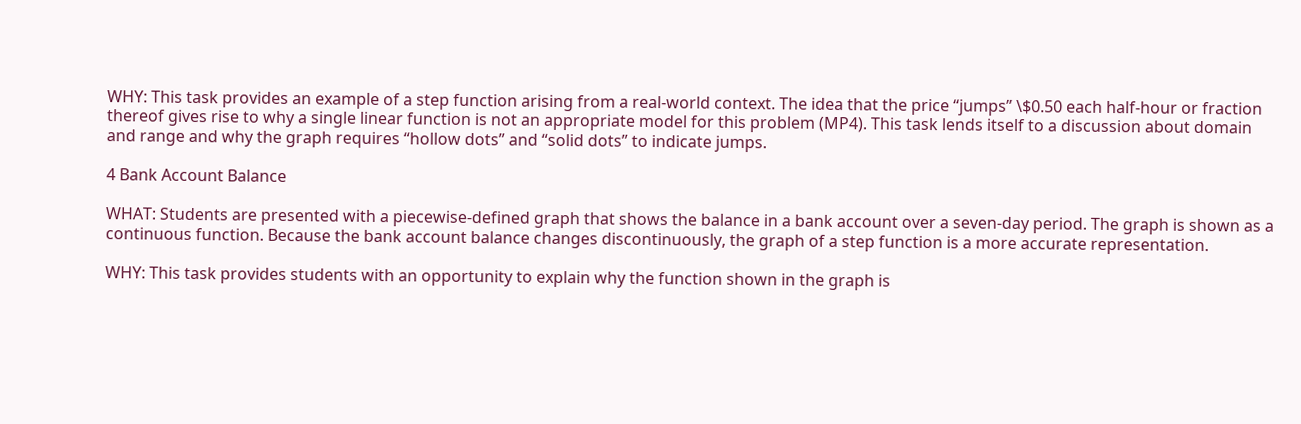WHY: This task provides an example of a step function arising from a real-world context. The idea that the price “jumps” \$0.50 each half-hour or fraction thereof gives rise to why a single linear function is not an appropriate model for this problem (MP4). This task lends itself to a discussion about domain and range and why the graph requires “hollow dots” and “solid dots” to indicate jumps.

4 Bank Account Balance

WHAT: Students are presented with a piecewise-defined graph that shows the balance in a bank account over a seven-day period. The graph is shown as a continuous function. Because the bank account balance changes discontinuously, the graph of a step function is a more accurate representation.

WHY: This task provides students with an opportunity to explain why the function shown in the graph is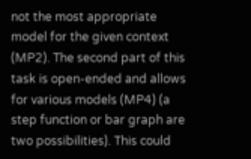not the most appropriate model for the given context (MP2). The second part of this task is open-ended and allows for various models (MP4) (a step function or bar graph are two possibilities). This could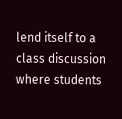lend itself to a class discussion where students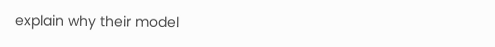explain why their model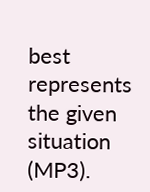best represents the given situation (MP3).